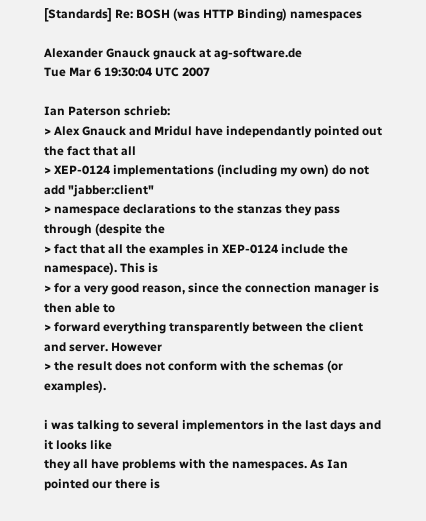[Standards] Re: BOSH (was HTTP Binding) namespaces

Alexander Gnauck gnauck at ag-software.de
Tue Mar 6 19:30:04 UTC 2007

Ian Paterson schrieb:
> Alex Gnauck and Mridul have independantly pointed out the fact that all
> XEP-0124 implementations (including my own) do not add "jabber:client"
> namespace declarations to the stanzas they pass through (despite the
> fact that all the examples in XEP-0124 include the namespace). This is
> for a very good reason, since the connection manager is then able to
> forward everything transparently between the client and server. However
> the result does not conform with the schemas (or examples).

i was talking to several implementors in the last days and it looks like
they all have problems with the namespaces. As Ian pointed our there is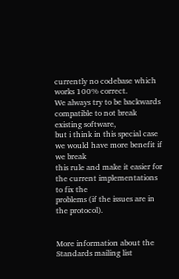currently no codebase which works 100% correct.
We always try to be backwards compatible to not break existing software,
but i think in this special case we would have more benefit if we break
this rule and make it easier for the current implementations to fix the
problems (if the issues are in the protocol).


More information about the Standards mailing list